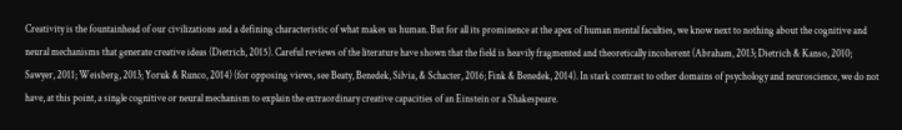Creativity is the fountainhead of our civilizations and a defining characteristic of what makes us human. But for all its prominence at the apex of human mental faculties, we know next to nothing about the cognitive and neural mechanisms that generate creative ideas (Dietrich, 2015). Careful reviews of the literature have shown that the field is heavily fragmented and theoretically incoherent (Abraham, 2013; Dietrich & Kanso, 2010; Sawyer, 2011; Weisberg, 2013; Yoruk & Runco, 2014) (for opposing views, see Beaty, Benedek, Silvia, & Schacter, 2016; Fink & Benedek, 2014). In stark contrast to other domains of psychology and neuroscience, we do not have, at this point, a single cognitive or neural mechanism to explain the extraordinary creative capacities of an Einstein or a Shakespeare.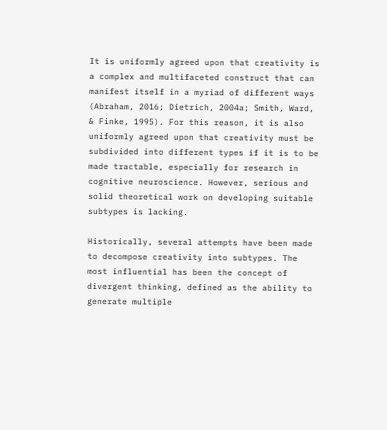It is uniformly agreed upon that creativity is a complex and multifaceted construct that can manifest itself in a myriad of different ways (Abraham, 2016; Dietrich, 2004a; Smith, Ward, & Finke, 1995). For this reason, it is also uniformly agreed upon that creativity must be subdivided into different types if it is to be made tractable, especially for research in cognitive neuroscience. However, serious and solid theoretical work on developing suitable subtypes is lacking.

Historically, several attempts have been made to decompose creativity into subtypes. The most influential has been the concept of divergent thinking, defined as the ability to generate multiple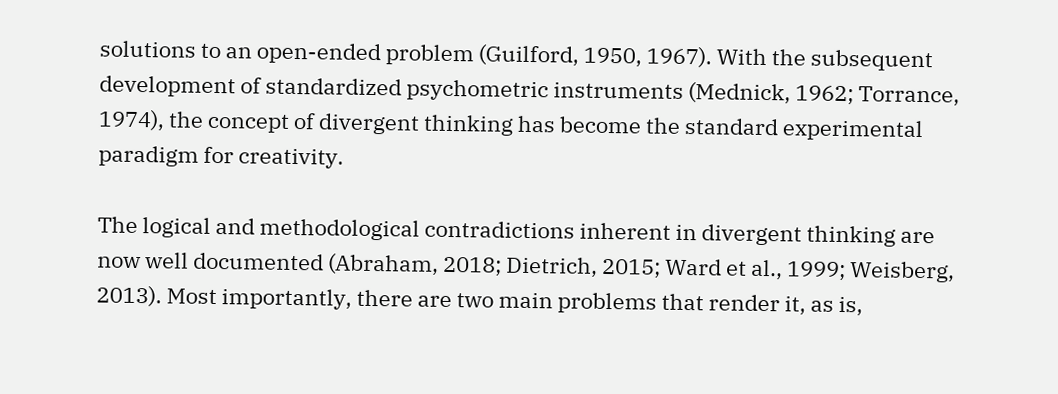solutions to an open-ended problem (Guilford, 1950, 1967). With the subsequent development of standardized psychometric instruments (Mednick, 1962; Torrance, 1974), the concept of divergent thinking has become the standard experimental paradigm for creativity.

The logical and methodological contradictions inherent in divergent thinking are now well documented (Abraham, 2018; Dietrich, 2015; Ward et al., 1999; Weisberg, 2013). Most importantly, there are two main problems that render it, as is,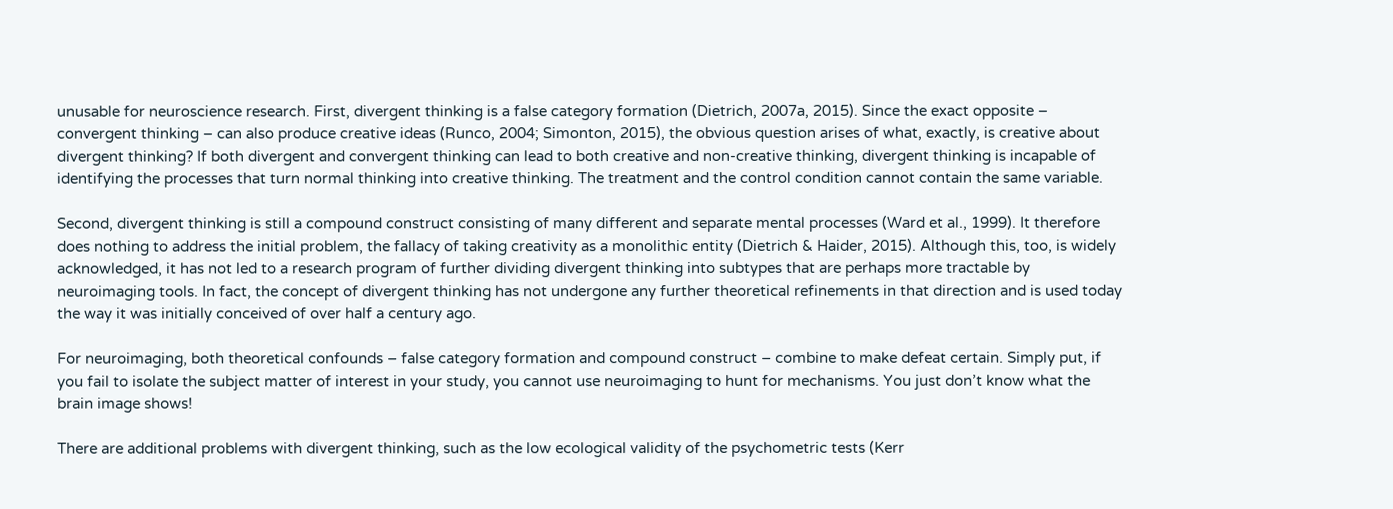unusable for neuroscience research. First, divergent thinking is a false category formation (Dietrich, 2007a, 2015). Since the exact opposite – convergent thinking – can also produce creative ideas (Runco, 2004; Simonton, 2015), the obvious question arises of what, exactly, is creative about divergent thinking? If both divergent and convergent thinking can lead to both creative and non-creative thinking, divergent thinking is incapable of identifying the processes that turn normal thinking into creative thinking. The treatment and the control condition cannot contain the same variable.

Second, divergent thinking is still a compound construct consisting of many different and separate mental processes (Ward et al., 1999). It therefore does nothing to address the initial problem, the fallacy of taking creativity as a monolithic entity (Dietrich & Haider, 2015). Although this, too, is widely acknowledged, it has not led to a research program of further dividing divergent thinking into subtypes that are perhaps more tractable by neuroimaging tools. In fact, the concept of divergent thinking has not undergone any further theoretical refinements in that direction and is used today the way it was initially conceived of over half a century ago.

For neuroimaging, both theoretical confounds – false category formation and compound construct – combine to make defeat certain. Simply put, if you fail to isolate the subject matter of interest in your study, you cannot use neuroimaging to hunt for mechanisms. You just don’t know what the brain image shows!

There are additional problems with divergent thinking, such as the low ecological validity of the psychometric tests (Kerr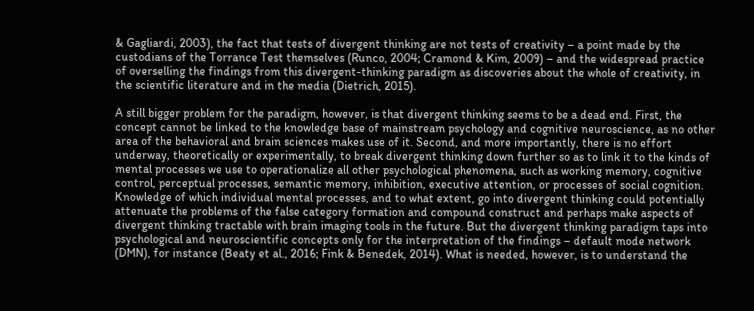& Gagliardi, 2003), the fact that tests of divergent thinking are not tests of creativity – a point made by the custodians of the Torrance Test themselves (Runco, 2004; Cramond & Kim, 2009) – and the widespread practice of overselling the findings from this divergent-thinking paradigm as discoveries about the whole of creativity, in the scientific literature and in the media (Dietrich, 2015).

A still bigger problem for the paradigm, however, is that divergent thinking seems to be a dead end. First, the concept cannot be linked to the knowledge base of mainstream psychology and cognitive neuroscience, as no other area of the behavioral and brain sciences makes use of it. Second, and more importantly, there is no effort underway, theoretically or experimentally, to break divergent thinking down further so as to link it to the kinds of mental processes we use to operationalize all other psychological phenomena, such as working memory, cognitive control, perceptual processes, semantic memory, inhibition, executive attention, or processes of social cognition. Knowledge of which individual mental processes, and to what extent, go into divergent thinking could potentially attenuate the problems of the false category formation and compound construct and perhaps make aspects of divergent thinking tractable with brain imaging tools in the future. But the divergent thinking paradigm taps into psychological and neuroscientific concepts only for the interpretation of the findings – default mode network (DMN), for instance (Beaty et al., 2016; Fink & Benedek, 2014). What is needed, however, is to understand the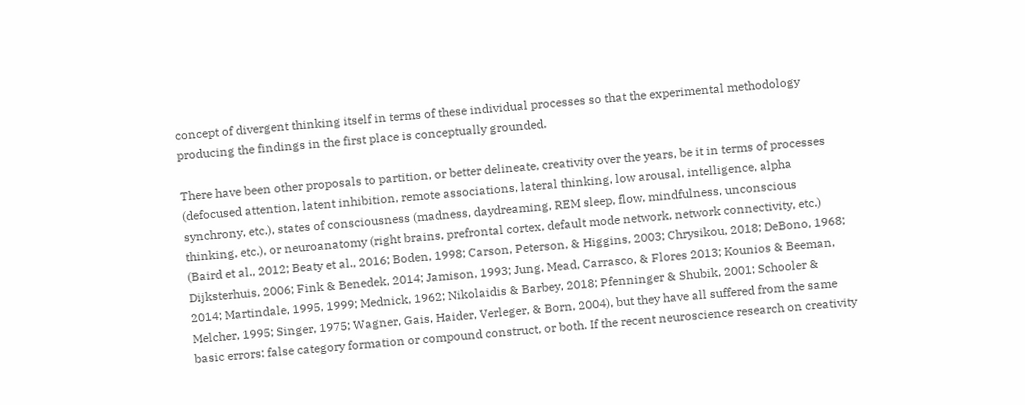concept of divergent thinking itself in terms of these individual processes so that the experimental methodology producing the findings in the first place is conceptually grounded.

There have been other proposals to partition, or better delineate, creativity over the years, be it in terms of processes (defocused attention, latent inhibition, remote associations, lateral thinking, low arousal, intelligence, alpha synchrony, etc.), states of consciousness (madness, daydreaming, REM sleep, flow, mindfulness, unconscious thinking, etc.), or neuroanatomy (right brains, prefrontal cortex, default mode network, network connectivity, etc.) (Baird et al., 2012; Beaty et al., 2016; Boden, 1998; Carson, Peterson, & Higgins, 2003; Chrysikou, 2018; DeBono, 1968; Dijksterhuis, 2006; Fink & Benedek, 2014; Jamison, 1993; Jung, Mead, Carrasco, & Flores 2013; Kounios & Beeman, 2014; Martindale, 1995, 1999; Mednick, 1962; Nikolaidis & Barbey, 2018; Pfenninger & Shubik, 2001; Schooler & Melcher, 1995; Singer, 1975; Wagner, Gais, Haider, Verleger, & Born, 2004), but they have all suffered from the same basic errors: false category formation or compound construct, or both. If the recent neuroscience research on creativity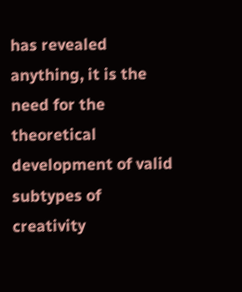has revealed anything, it is the need for the theoretical development of valid subtypes of creativity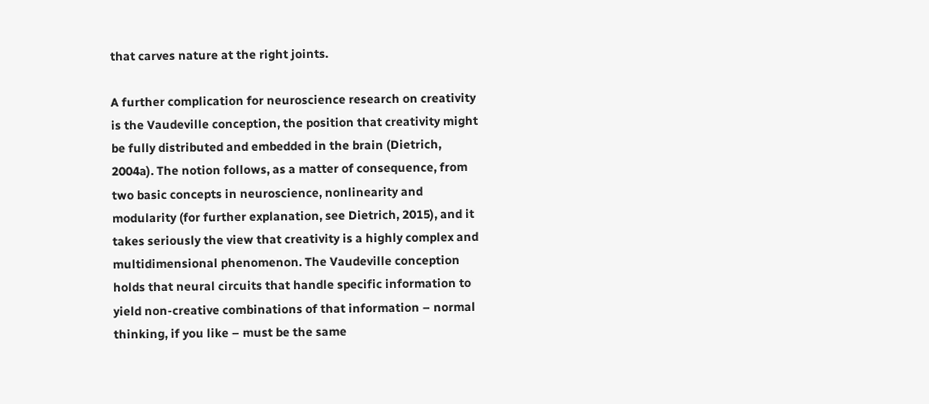that carves nature at the right joints.

A further complication for neuroscience research on creativity is the Vaudeville conception, the position that creativity might be fully distributed and embedded in the brain (Dietrich, 2004a). The notion follows, as a matter of consequence, from two basic concepts in neuroscience, nonlinearity and modularity (for further explanation, see Dietrich, 2015), and it takes seriously the view that creativity is a highly complex and multidimensional phenomenon. The Vaudeville conception holds that neural circuits that handle specific information to yield non-creative combinations of that information – normal thinking, if you like – must be the same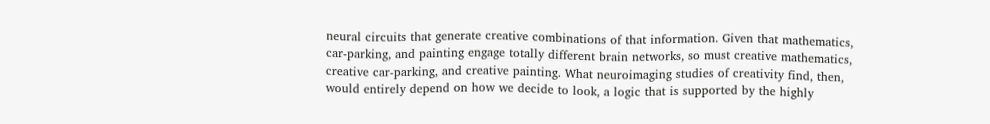neural circuits that generate creative combinations of that information. Given that mathematics, car-parking, and painting engage totally different brain networks, so must creative mathematics, creative car-parking, and creative painting. What neuroimaging studies of creativity find, then, would entirely depend on how we decide to look, a logic that is supported by the highly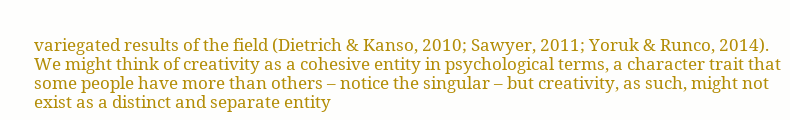variegated results of the field (Dietrich & Kanso, 2010; Sawyer, 2011; Yoruk & Runco, 2014). We might think of creativity as a cohesive entity in psychological terms, a character trait that some people have more than others – notice the singular – but creativity, as such, might not exist as a distinct and separate entity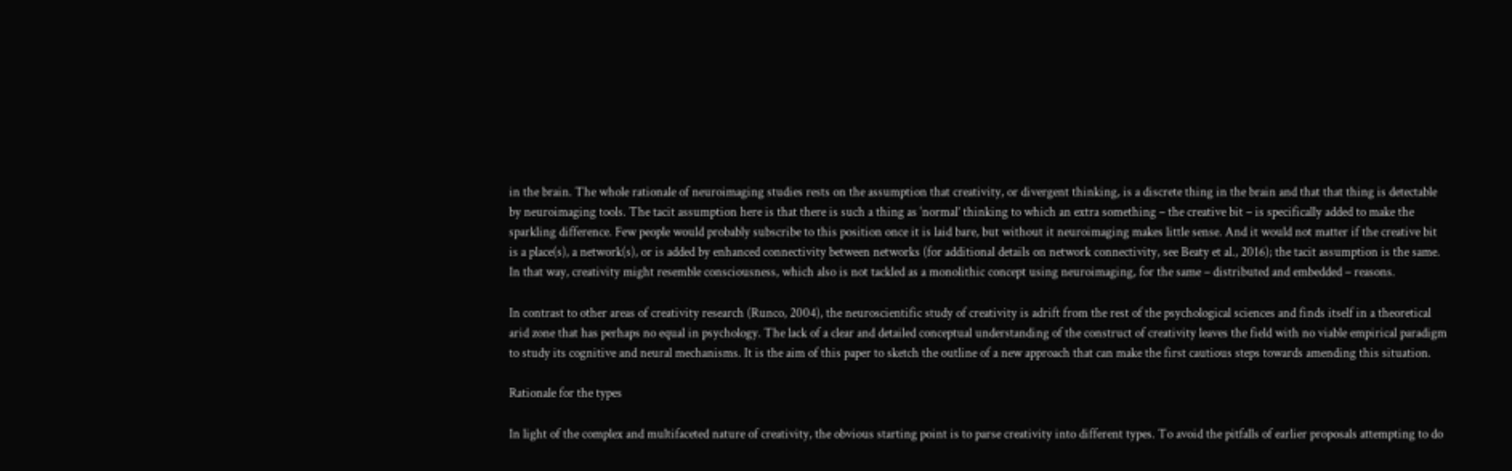in the brain. The whole rationale of neuroimaging studies rests on the assumption that creativity, or divergent thinking, is a discrete thing in the brain and that that thing is detectable by neuroimaging tools. The tacit assumption here is that there is such a thing as ‘normal’ thinking to which an extra something – the creative bit – is specifically added to make the sparkling difference. Few people would probably subscribe to this position once it is laid bare, but without it neuroimaging makes little sense. And it would not matter if the creative bit is a place(s), a network(s), or is added by enhanced connectivity between networks (for additional details on network connectivity, see Beaty et al., 2016); the tacit assumption is the same. In that way, creativity might resemble consciousness, which also is not tackled as a monolithic concept using neuroimaging, for the same – distributed and embedded – reasons.

In contrast to other areas of creativity research (Runco, 2004), the neuroscientific study of creativity is adrift from the rest of the psychological sciences and finds itself in a theoretical arid zone that has perhaps no equal in psychology. The lack of a clear and detailed conceptual understanding of the construct of creativity leaves the field with no viable empirical paradigm to study its cognitive and neural mechanisms. It is the aim of this paper to sketch the outline of a new approach that can make the first cautious steps towards amending this situation.

Rationale for the types

In light of the complex and multifaceted nature of creativity, the obvious starting point is to parse creativity into different types. To avoid the pitfalls of earlier proposals attempting to do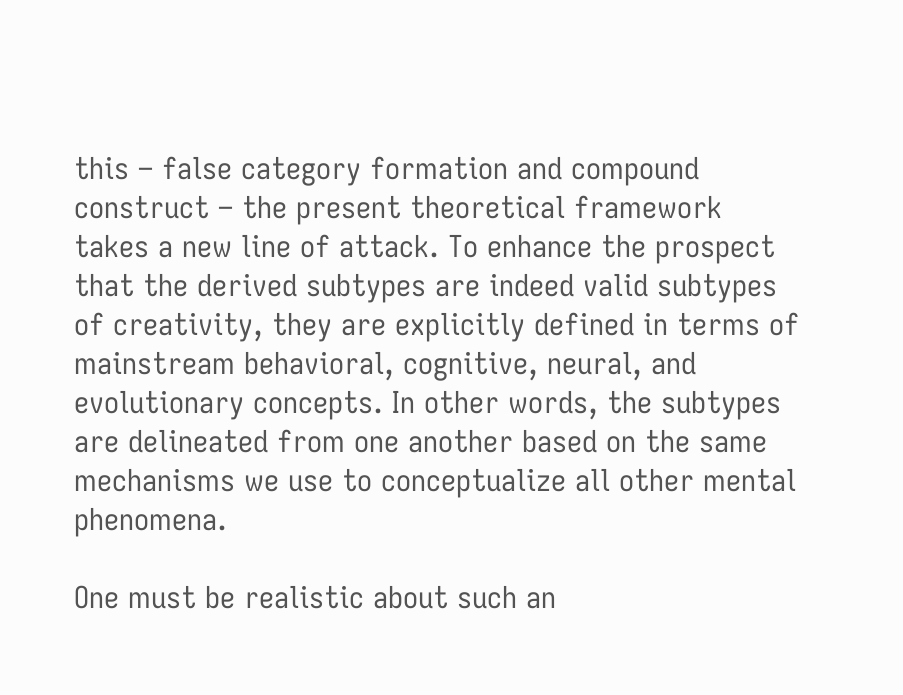this – false category formation and compound construct – the present theoretical framework takes a new line of attack. To enhance the prospect that the derived subtypes are indeed valid subtypes of creativity, they are explicitly defined in terms of mainstream behavioral, cognitive, neural, and evolutionary concepts. In other words, the subtypes are delineated from one another based on the same mechanisms we use to conceptualize all other mental phenomena.

One must be realistic about such an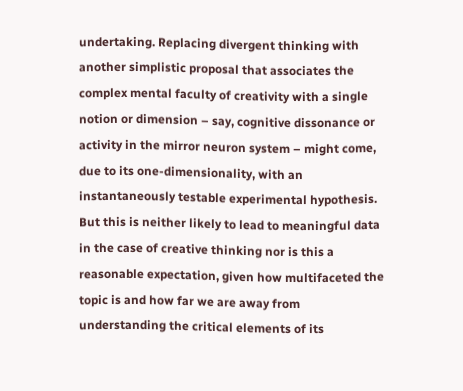undertaking. Replacing divergent thinking with another simplistic proposal that associates the complex mental faculty of creativity with a single notion or dimension – say, cognitive dissonance or activity in the mirror neuron system – might come, due to its one-dimensionality, with an instantaneously testable experimental hypothesis. But this is neither likely to lead to meaningful data in the case of creative thinking nor is this a reasonable expectation, given how multifaceted the topic is and how far we are away from understanding the critical elements of its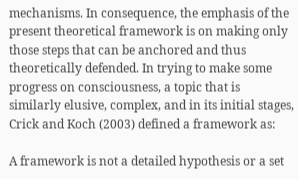mechanisms. In consequence, the emphasis of the present theoretical framework is on making only those steps that can be anchored and thus theoretically defended. In trying to make some progress on consciousness, a topic that is similarly elusive, complex, and in its initial stages, Crick and Koch (2003) defined a framework as:

A framework is not a detailed hypothesis or a set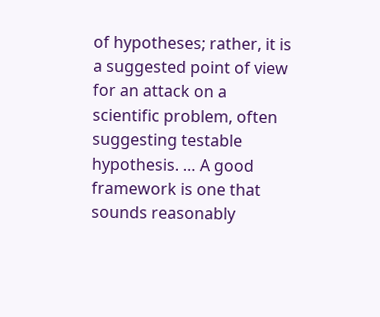of hypotheses; rather, it is a suggested point of view for an attack on a scientific problem, often suggesting testable hypothesis. … A good framework is one that sounds reasonably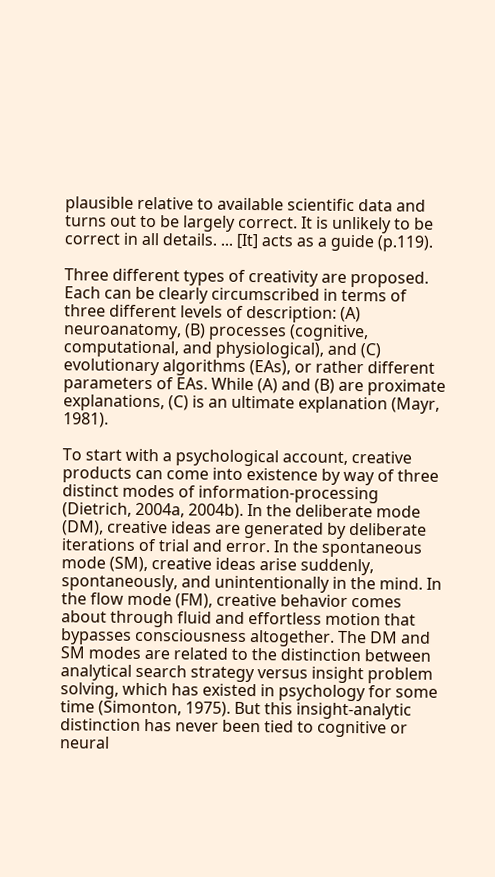plausible relative to available scientific data and turns out to be largely correct. It is unlikely to be correct in all details. ... [It] acts as a guide (p.119).

Three different types of creativity are proposed. Each can be clearly circumscribed in terms of three different levels of description: (A) neuroanatomy, (B) processes (cognitive, computational, and physiological), and (C) evolutionary algorithms (EAs), or rather different parameters of EAs. While (A) and (B) are proximate explanations, (C) is an ultimate explanation (Mayr, 1981).

To start with a psychological account, creative products can come into existence by way of three distinct modes of information-processing (Dietrich, 2004a, 2004b). In the deliberate mode (DM), creative ideas are generated by deliberate iterations of trial and error. In the spontaneous mode (SM), creative ideas arise suddenly, spontaneously, and unintentionally in the mind. In the flow mode (FM), creative behavior comes about through fluid and effortless motion that bypasses consciousness altogether. The DM and SM modes are related to the distinction between analytical search strategy versus insight problem solving, which has existed in psychology for some time (Simonton, 1975). But this insight-analytic distinction has never been tied to cognitive or neural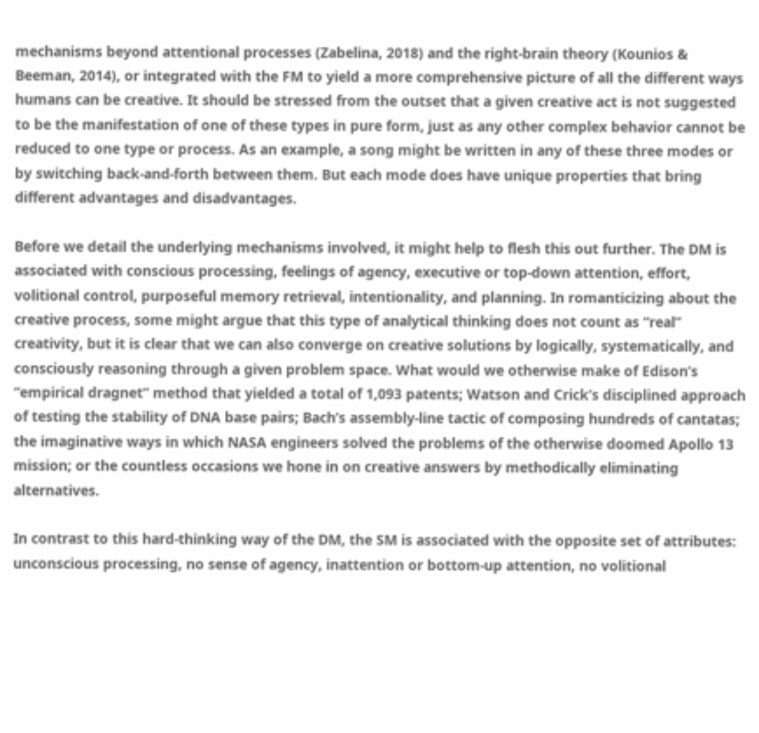mechanisms beyond attentional processes (Zabelina, 2018) and the right-brain theory (Kounios & Beeman, 2014), or integrated with the FM to yield a more comprehensive picture of all the different ways humans can be creative. It should be stressed from the outset that a given creative act is not suggested to be the manifestation of one of these types in pure form, just as any other complex behavior cannot be reduced to one type or process. As an example, a song might be written in any of these three modes or by switching back-and-forth between them. But each mode does have unique properties that bring different advantages and disadvantages.

Before we detail the underlying mechanisms involved, it might help to flesh this out further. The DM is associated with conscious processing, feelings of agency, executive or top-down attention, effort, volitional control, purposeful memory retrieval, intentionality, and planning. In romanticizing about the creative process, some might argue that this type of analytical thinking does not count as “real” creativity, but it is clear that we can also converge on creative solutions by logically, systematically, and consciously reasoning through a given problem space. What would we otherwise make of Edison’s “empirical dragnet” method that yielded a total of 1,093 patents; Watson and Crick’s disciplined approach of testing the stability of DNA base pairs; Bach’s assembly-line tactic of composing hundreds of cantatas; the imaginative ways in which NASA engineers solved the problems of the otherwise doomed Apollo 13 mission; or the countless occasions we hone in on creative answers by methodically eliminating alternatives.

In contrast to this hard-thinking way of the DM, the SM is associated with the opposite set of attributes: unconscious processing, no sense of agency, inattention or bottom-up attention, no volitional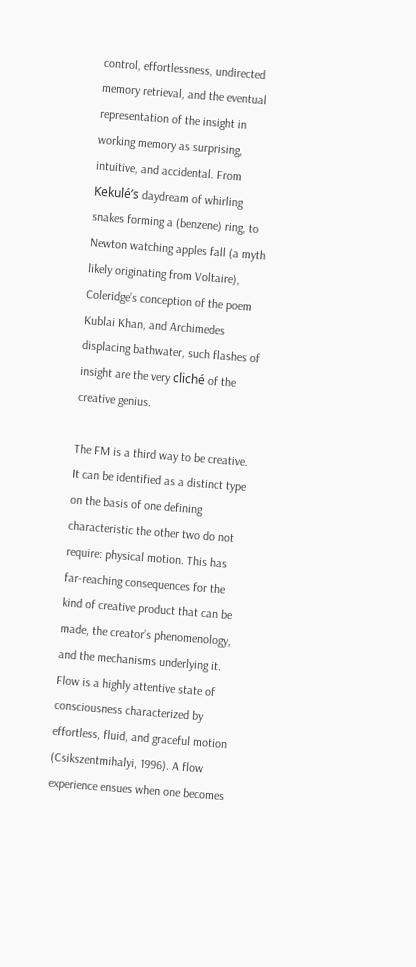control, effortlessness, undirected memory retrieval, and the eventual representation of the insight in working memory as surprising, intuitive, and accidental. From Kekulé’s daydream of whirling snakes forming a (benzene) ring, to Newton watching apples fall (a myth likely originating from Voltaire), Coleridge’s conception of the poem Kublai Khan, and Archimedes displacing bathwater, such flashes of insight are the very cliché of the creative genius.

The FM is a third way to be creative. It can be identified as a distinct type on the basis of one defining characteristic the other two do not require: physical motion. This has far-reaching consequences for the kind of creative product that can be made, the creator’s phenomenology, and the mechanisms underlying it. Flow is a highly attentive state of consciousness characterized by effortless, fluid, and graceful motion (Csikszentmihalyi, 1996). A flow experience ensues when one becomes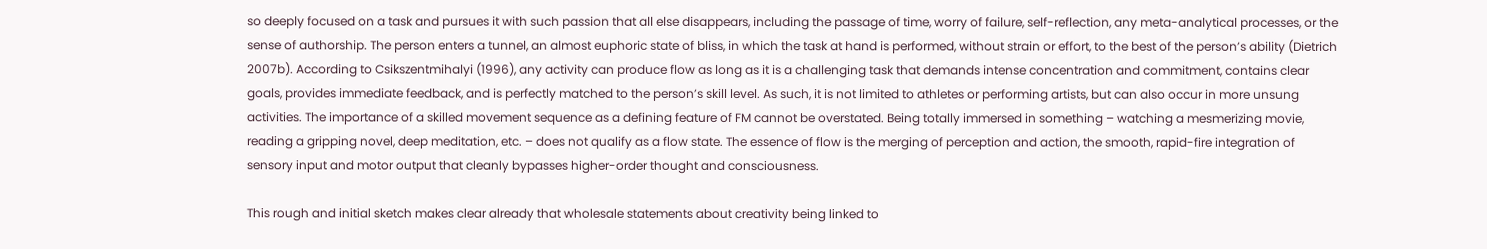so deeply focused on a task and pursues it with such passion that all else disappears, including the passage of time, worry of failure, self-reflection, any meta-analytical processes, or the sense of authorship. The person enters a tunnel, an almost euphoric state of bliss, in which the task at hand is performed, without strain or effort, to the best of the person’s ability (Dietrich 2007b). According to Csikszentmihalyi (1996), any activity can produce flow as long as it is a challenging task that demands intense concentration and commitment, contains clear goals, provides immediate feedback, and is perfectly matched to the person’s skill level. As such, it is not limited to athletes or performing artists, but can also occur in more unsung activities. The importance of a skilled movement sequence as a defining feature of FM cannot be overstated. Being totally immersed in something – watching a mesmerizing movie, reading a gripping novel, deep meditation, etc. – does not qualify as a flow state. The essence of flow is the merging of perception and action, the smooth, rapid-fire integration of sensory input and motor output that cleanly bypasses higher-order thought and consciousness.

This rough and initial sketch makes clear already that wholesale statements about creativity being linked to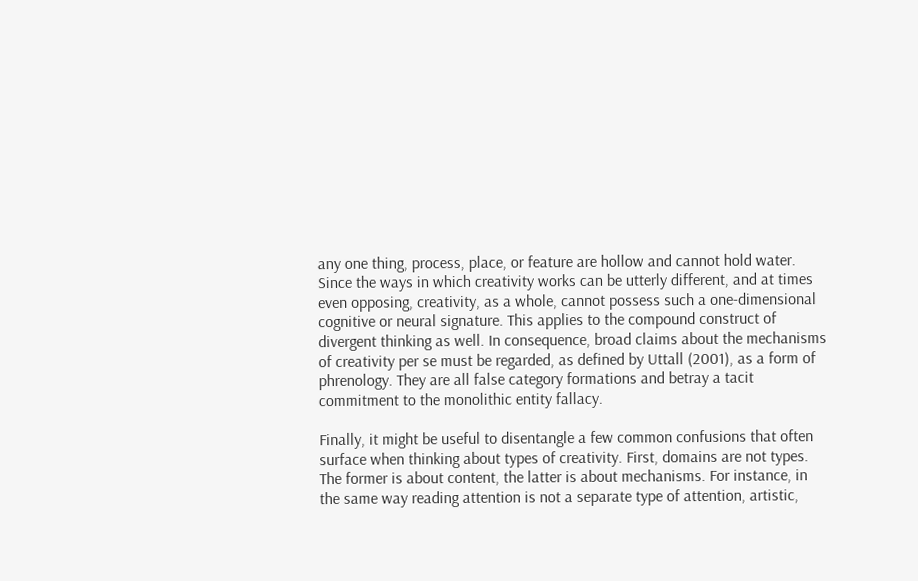any one thing, process, place, or feature are hollow and cannot hold water. Since the ways in which creativity works can be utterly different, and at times even opposing, creativity, as a whole, cannot possess such a one-dimensional cognitive or neural signature. This applies to the compound construct of divergent thinking as well. In consequence, broad claims about the mechanisms of creativity per se must be regarded, as defined by Uttall (2001), as a form of phrenology. They are all false category formations and betray a tacit commitment to the monolithic entity fallacy.

Finally, it might be useful to disentangle a few common confusions that often surface when thinking about types of creativity. First, domains are not types. The former is about content, the latter is about mechanisms. For instance, in the same way reading attention is not a separate type of attention, artistic,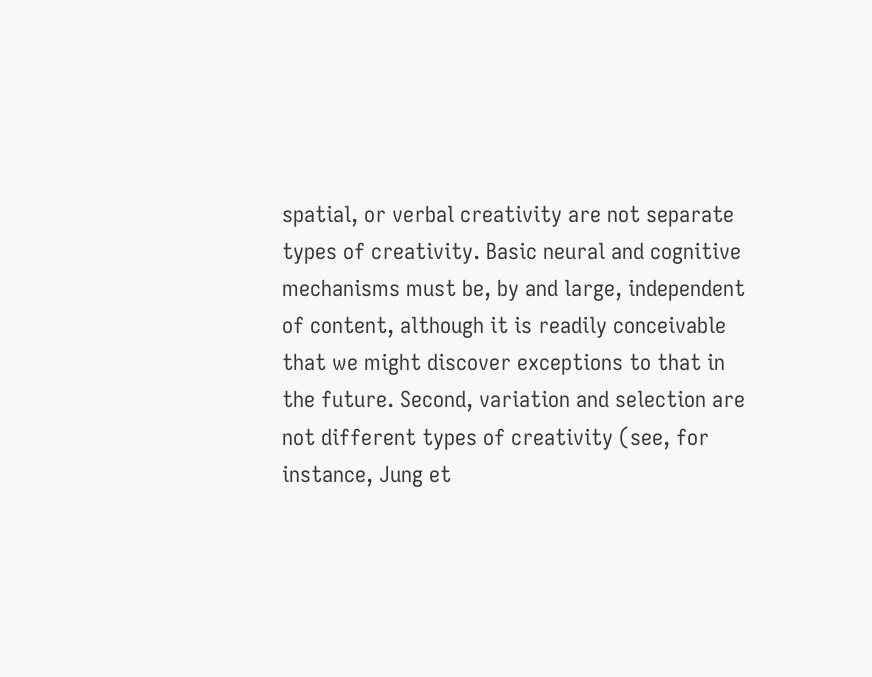spatial, or verbal creativity are not separate types of creativity. Basic neural and cognitive mechanisms must be, by and large, independent of content, although it is readily conceivable that we might discover exceptions to that in the future. Second, variation and selection are not different types of creativity (see, for instance, Jung et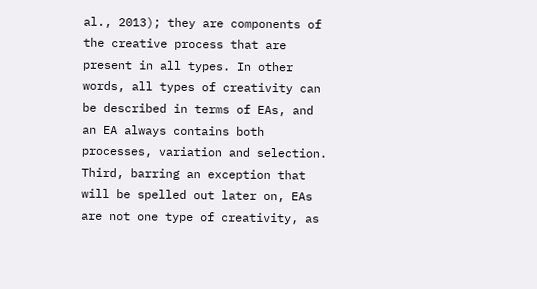al., 2013); they are components of the creative process that are present in all types. In other words, all types of creativity can be described in terms of EAs, and an EA always contains both processes, variation and selection. Third, barring an exception that will be spelled out later on, EAs are not one type of creativity, as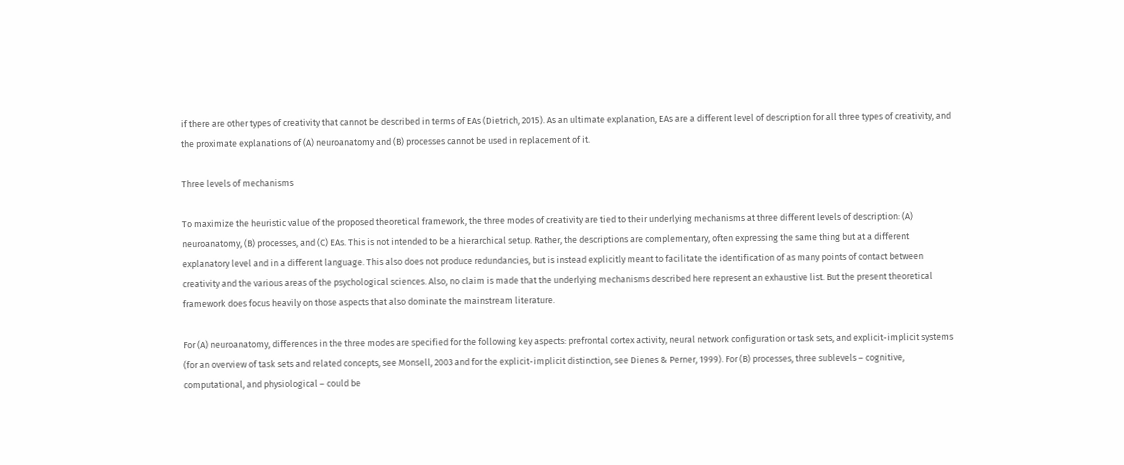if there are other types of creativity that cannot be described in terms of EAs (Dietrich, 2015). As an ultimate explanation, EAs are a different level of description for all three types of creativity, and the proximate explanations of (A) neuroanatomy and (B) processes cannot be used in replacement of it.

Three levels of mechanisms

To maximize the heuristic value of the proposed theoretical framework, the three modes of creativity are tied to their underlying mechanisms at three different levels of description: (A) neuroanatomy, (B) processes, and (C) EAs. This is not intended to be a hierarchical setup. Rather, the descriptions are complementary, often expressing the same thing but at a different explanatory level and in a different language. This also does not produce redundancies, but is instead explicitly meant to facilitate the identification of as many points of contact between creativity and the various areas of the psychological sciences. Also, no claim is made that the underlying mechanisms described here represent an exhaustive list. But the present theoretical framework does focus heavily on those aspects that also dominate the mainstream literature.

For (A) neuroanatomy, differences in the three modes are specified for the following key aspects: prefrontal cortex activity, neural network configuration or task sets, and explicit-implicit systems (for an overview of task sets and related concepts, see Monsell, 2003 and for the explicit-implicit distinction, see Dienes & Perner, 1999). For (B) processes, three sublevels – cognitive, computational, and physiological – could be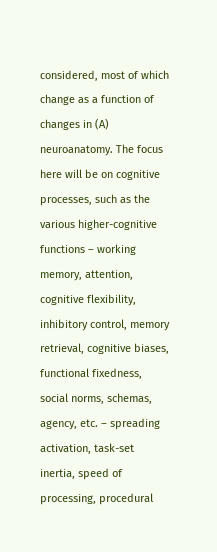considered, most of which change as a function of changes in (A) neuroanatomy. The focus here will be on cognitive processes, such as the various higher-cognitive functions – working memory, attention, cognitive flexibility, inhibitory control, memory retrieval, cognitive biases, functional fixedness, social norms, schemas, agency, etc. – spreading activation, task-set inertia, speed of processing, procedural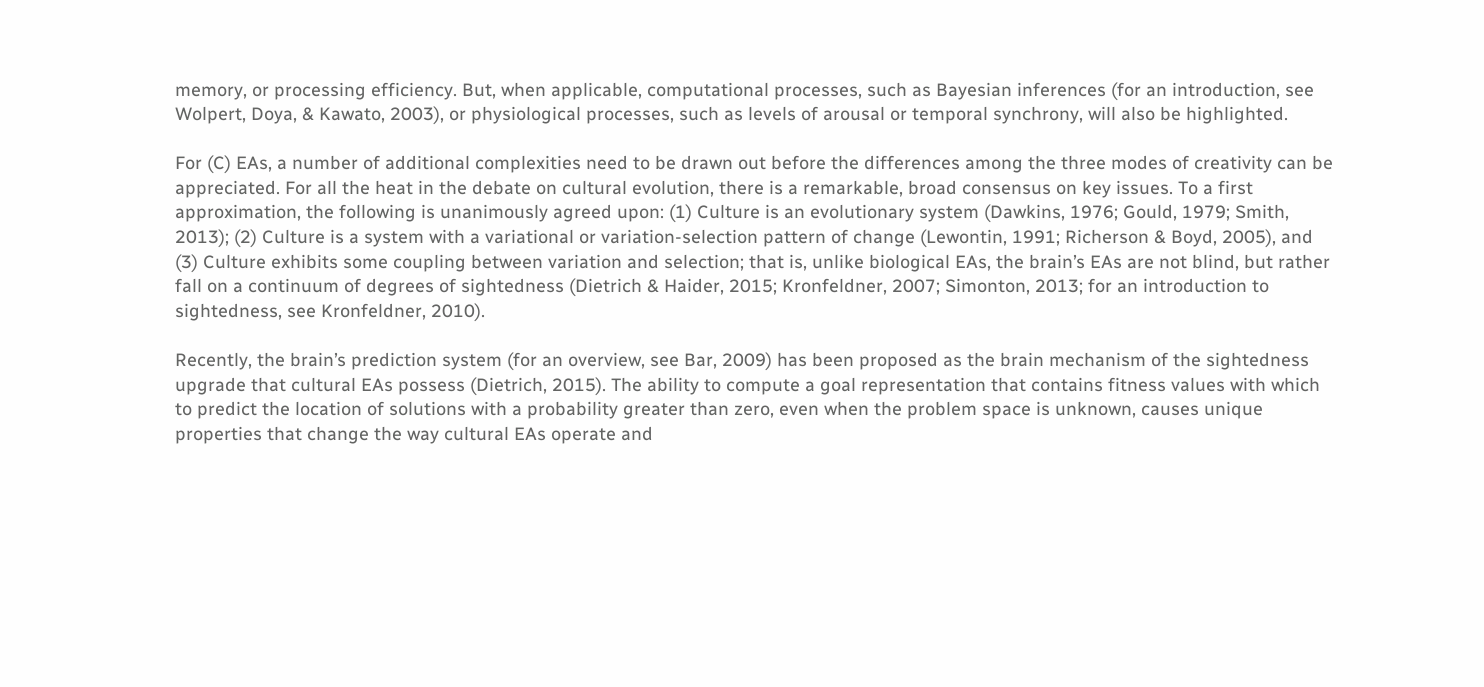memory, or processing efficiency. But, when applicable, computational processes, such as Bayesian inferences (for an introduction, see Wolpert, Doya, & Kawato, 2003), or physiological processes, such as levels of arousal or temporal synchrony, will also be highlighted.

For (C) EAs, a number of additional complexities need to be drawn out before the differences among the three modes of creativity can be appreciated. For all the heat in the debate on cultural evolution, there is a remarkable, broad consensus on key issues. To a first approximation, the following is unanimously agreed upon: (1) Culture is an evolutionary system (Dawkins, 1976; Gould, 1979; Smith, 2013); (2) Culture is a system with a variational or variation-selection pattern of change (Lewontin, 1991; Richerson & Boyd, 2005), and (3) Culture exhibits some coupling between variation and selection; that is, unlike biological EAs, the brain’s EAs are not blind, but rather fall on a continuum of degrees of sightedness (Dietrich & Haider, 2015; Kronfeldner, 2007; Simonton, 2013; for an introduction to sightedness, see Kronfeldner, 2010).

Recently, the brain’s prediction system (for an overview, see Bar, 2009) has been proposed as the brain mechanism of the sightedness upgrade that cultural EAs possess (Dietrich, 2015). The ability to compute a goal representation that contains fitness values with which to predict the location of solutions with a probability greater than zero, even when the problem space is unknown, causes unique properties that change the way cultural EAs operate and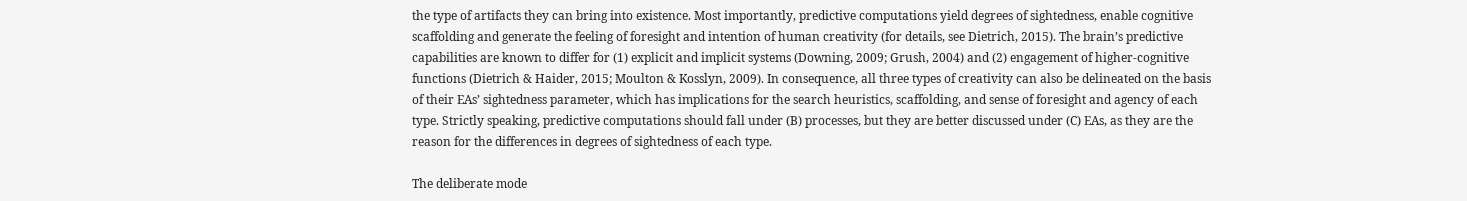the type of artifacts they can bring into existence. Most importantly, predictive computations yield degrees of sightedness, enable cognitive scaffolding and generate the feeling of foresight and intention of human creativity (for details, see Dietrich, 2015). The brain’s predictive capabilities are known to differ for (1) explicit and implicit systems (Downing, 2009; Grush, 2004) and (2) engagement of higher-cognitive functions (Dietrich & Haider, 2015; Moulton & Kosslyn, 2009). In consequence, all three types of creativity can also be delineated on the basis of their EAs’ sightedness parameter, which has implications for the search heuristics, scaffolding, and sense of foresight and agency of each type. Strictly speaking, predictive computations should fall under (B) processes, but they are better discussed under (C) EAs, as they are the reason for the differences in degrees of sightedness of each type.

The deliberate mode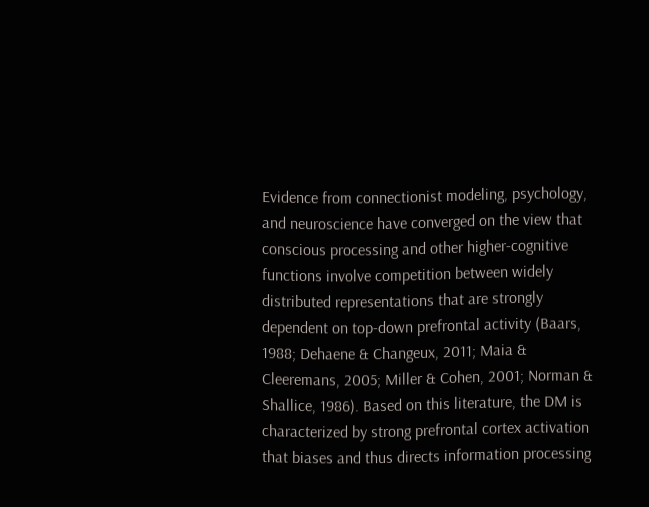Evidence from connectionist modeling, psychology, and neuroscience have converged on the view that conscious processing and other higher-cognitive functions involve competition between widely distributed representations that are strongly dependent on top-down prefrontal activity (Baars, 1988; Dehaene & Changeux, 2011; Maia & Cleeremans, 2005; Miller & Cohen, 2001; Norman & Shallice, 1986). Based on this literature, the DM is characterized by strong prefrontal cortex activation that biases and thus directs information processing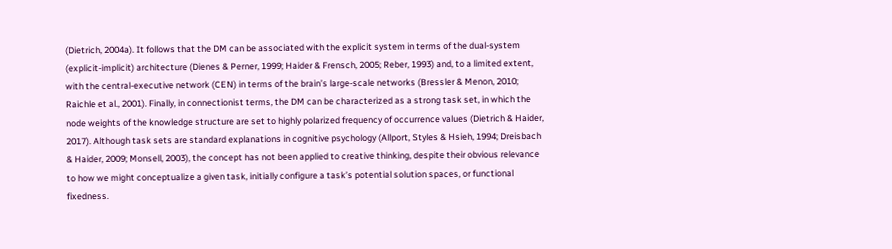(Dietrich, 2004a). It follows that the DM can be associated with the explicit system in terms of the dual-system (explicit-implicit) architecture (Dienes & Perner, 1999; Haider & Frensch, 2005; Reber, 1993) and, to a limited extent, with the central-executive network (CEN) in terms of the brain’s large-scale networks (Bressler & Menon, 2010; Raichle et al., 2001). Finally, in connectionist terms, the DM can be characterized as a strong task set, in which the node weights of the knowledge structure are set to highly polarized frequency of occurrence values (Dietrich & Haider, 2017). Although task sets are standard explanations in cognitive psychology (Allport, Styles & Hsieh, 1994; Dreisbach & Haider, 2009; Monsell, 2003), the concept has not been applied to creative thinking, despite their obvious relevance to how we might conceptualize a given task, initially configure a task’s potential solution spaces, or functional fixedness.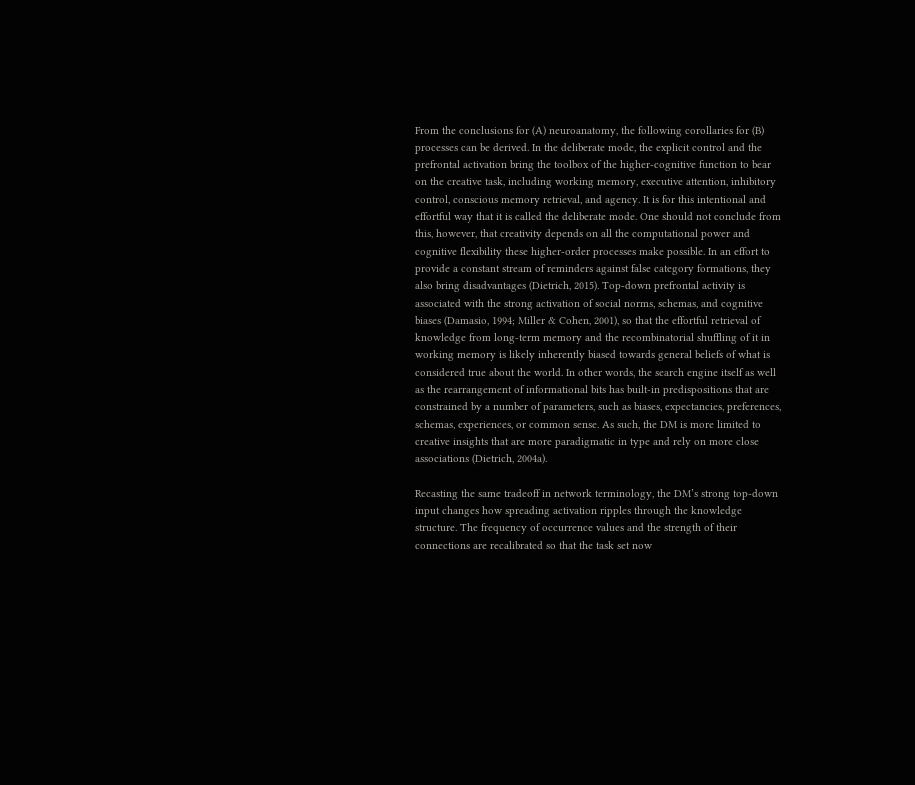From the conclusions for (A) neuroanatomy, the following corollaries for (B) processes can be derived. In the deliberate mode, the explicit control and the prefrontal activation bring the toolbox of the higher-cognitive function to bear on the creative task, including working memory, executive attention, inhibitory control, conscious memory retrieval, and agency. It is for this intentional and effortful way that it is called the deliberate mode. One should not conclude from this, however, that creativity depends on all the computational power and cognitive flexibility these higher-order processes make possible. In an effort to provide a constant stream of reminders against false category formations, they also bring disadvantages (Dietrich, 2015). Top-down prefrontal activity is associated with the strong activation of social norms, schemas, and cognitive biases (Damasio, 1994; Miller & Cohen, 2001), so that the effortful retrieval of knowledge from long-term memory and the recombinatorial shuffling of it in working memory is likely inherently biased towards general beliefs of what is considered true about the world. In other words, the search engine itself as well as the rearrangement of informational bits has built-in predispositions that are constrained by a number of parameters, such as biases, expectancies, preferences, schemas, experiences, or common sense. As such, the DM is more limited to creative insights that are more paradigmatic in type and rely on more close associations (Dietrich, 2004a).

Recasting the same tradeoff in network terminology, the DM’s strong top-down input changes how spreading activation ripples through the knowledge structure. The frequency of occurrence values and the strength of their connections are recalibrated so that the task set now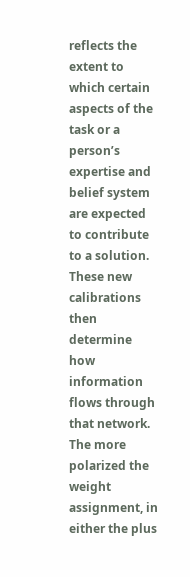reflects the extent to which certain aspects of the task or a person’s expertise and belief system are expected to contribute to a solution. These new calibrations then determine how information flows through that network. The more polarized the weight assignment, in either the plus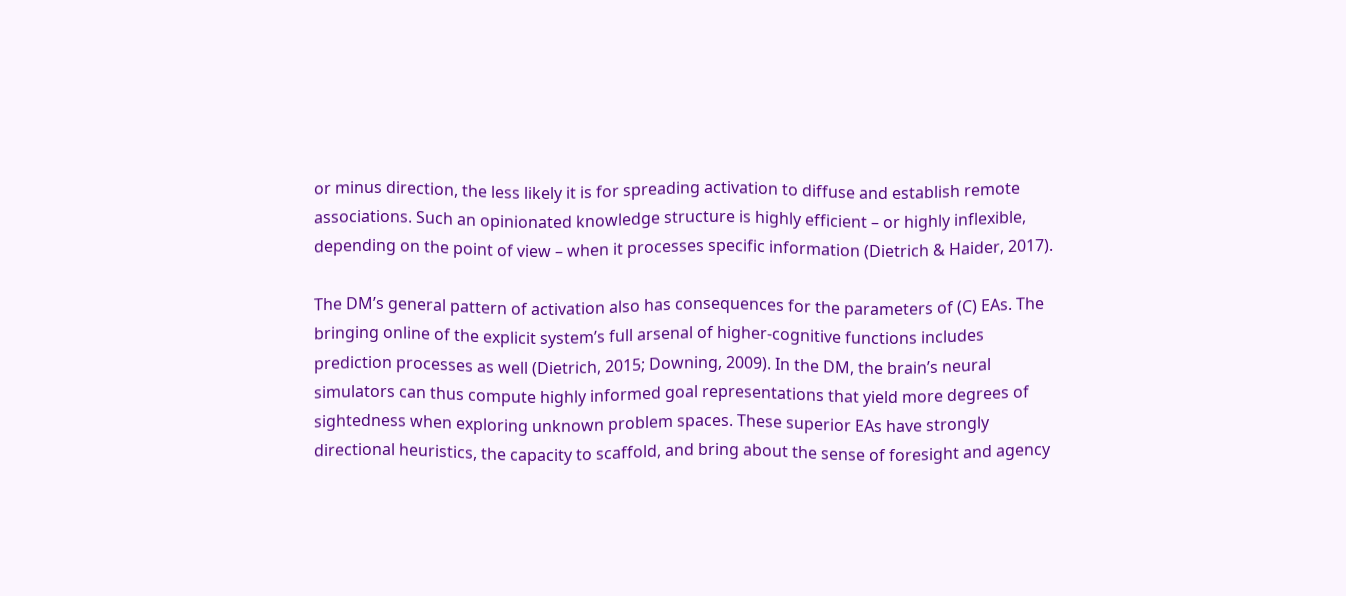or minus direction, the less likely it is for spreading activation to diffuse and establish remote associations. Such an opinionated knowledge structure is highly efficient – or highly inflexible, depending on the point of view – when it processes specific information (Dietrich & Haider, 2017).

The DM’s general pattern of activation also has consequences for the parameters of (C) EAs. The bringing online of the explicit system’s full arsenal of higher-cognitive functions includes prediction processes as well (Dietrich, 2015; Downing, 2009). In the DM, the brain’s neural simulators can thus compute highly informed goal representations that yield more degrees of sightedness when exploring unknown problem spaces. These superior EAs have strongly directional heuristics, the capacity to scaffold, and bring about the sense of foresight and agency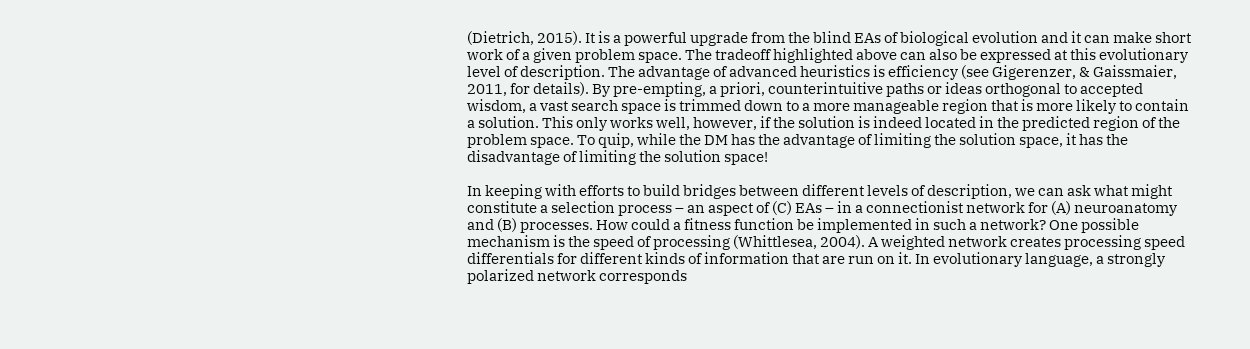(Dietrich, 2015). It is a powerful upgrade from the blind EAs of biological evolution and it can make short work of a given problem space. The tradeoff highlighted above can also be expressed at this evolutionary level of description. The advantage of advanced heuristics is efficiency (see Gigerenzer, & Gaissmaier, 2011, for details). By pre-empting, a priori, counterintuitive paths or ideas orthogonal to accepted wisdom, a vast search space is trimmed down to a more manageable region that is more likely to contain a solution. This only works well, however, if the solution is indeed located in the predicted region of the problem space. To quip, while the DM has the advantage of limiting the solution space, it has the disadvantage of limiting the solution space!

In keeping with efforts to build bridges between different levels of description, we can ask what might constitute a selection process – an aspect of (C) EAs – in a connectionist network for (A) neuroanatomy and (B) processes. How could a fitness function be implemented in such a network? One possible mechanism is the speed of processing (Whittlesea, 2004). A weighted network creates processing speed differentials for different kinds of information that are run on it. In evolutionary language, a strongly polarized network corresponds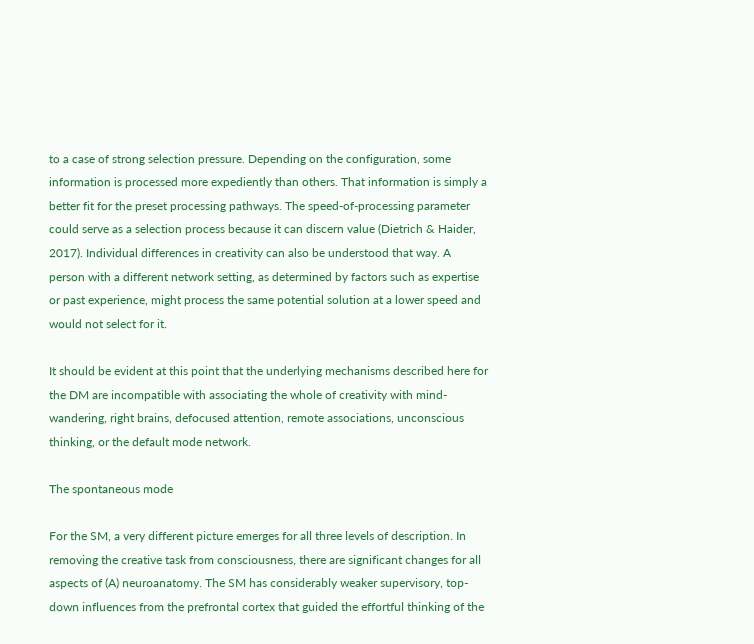to a case of strong selection pressure. Depending on the configuration, some information is processed more expediently than others. That information is simply a better fit for the preset processing pathways. The speed-of-processing parameter could serve as a selection process because it can discern value (Dietrich & Haider, 2017). Individual differences in creativity can also be understood that way. A person with a different network setting, as determined by factors such as expertise or past experience, might process the same potential solution at a lower speed and would not select for it.

It should be evident at this point that the underlying mechanisms described here for the DM are incompatible with associating the whole of creativity with mind-wandering, right brains, defocused attention, remote associations, unconscious thinking, or the default mode network.

The spontaneous mode

For the SM, a very different picture emerges for all three levels of description. In removing the creative task from consciousness, there are significant changes for all aspects of (A) neuroanatomy. The SM has considerably weaker supervisory, top-down influences from the prefrontal cortex that guided the effortful thinking of the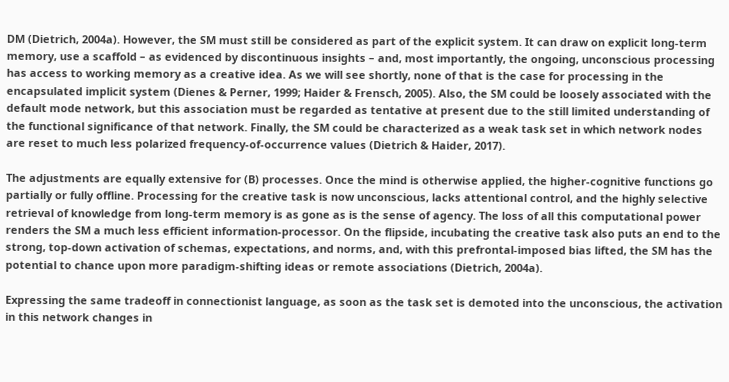DM (Dietrich, 2004a). However, the SM must still be considered as part of the explicit system. It can draw on explicit long-term memory, use a scaffold – as evidenced by discontinuous insights – and, most importantly, the ongoing, unconscious processing has access to working memory as a creative idea. As we will see shortly, none of that is the case for processing in the encapsulated implicit system (Dienes & Perner, 1999; Haider & Frensch, 2005). Also, the SM could be loosely associated with the default mode network, but this association must be regarded as tentative at present due to the still limited understanding of the functional significance of that network. Finally, the SM could be characterized as a weak task set in which network nodes are reset to much less polarized frequency-of-occurrence values (Dietrich & Haider, 2017).

The adjustments are equally extensive for (B) processes. Once the mind is otherwise applied, the higher-cognitive functions go partially or fully offline. Processing for the creative task is now unconscious, lacks attentional control, and the highly selective retrieval of knowledge from long-term memory is as gone as is the sense of agency. The loss of all this computational power renders the SM a much less efficient information-processor. On the flipside, incubating the creative task also puts an end to the strong, top-down activation of schemas, expectations, and norms, and, with this prefrontal-imposed bias lifted, the SM has the potential to chance upon more paradigm-shifting ideas or remote associations (Dietrich, 2004a).

Expressing the same tradeoff in connectionist language, as soon as the task set is demoted into the unconscious, the activation in this network changes in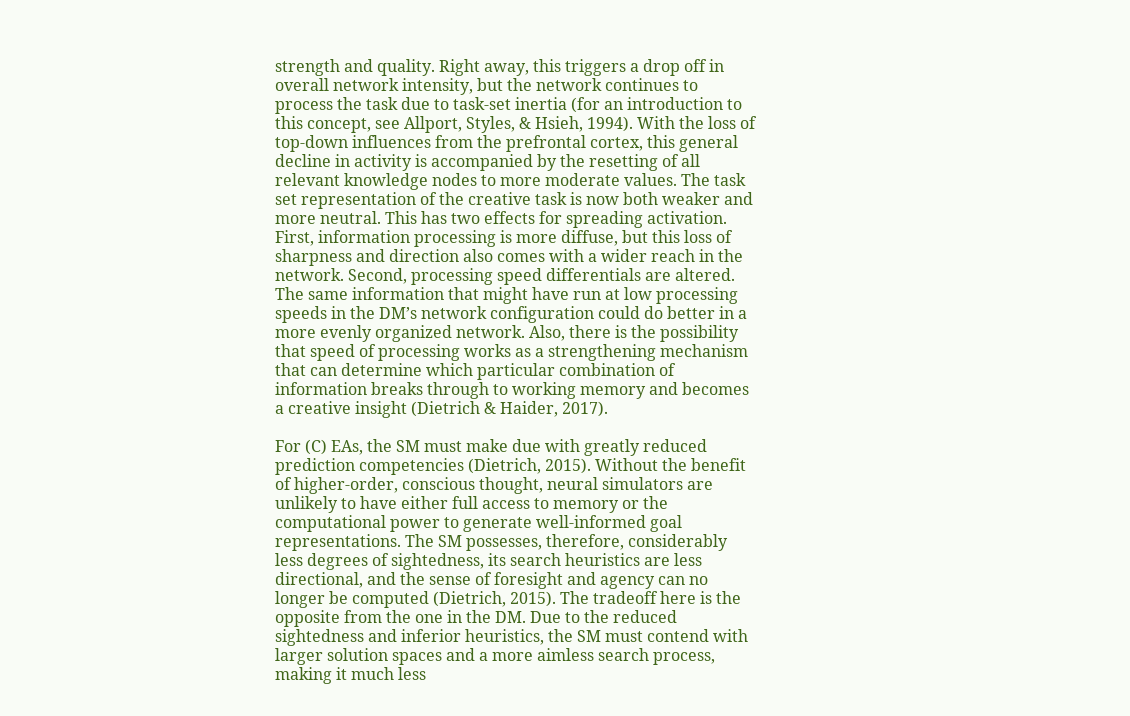strength and quality. Right away, this triggers a drop off in overall network intensity, but the network continues to process the task due to task-set inertia (for an introduction to this concept, see Allport, Styles, & Hsieh, 1994). With the loss of top-down influences from the prefrontal cortex, this general decline in activity is accompanied by the resetting of all relevant knowledge nodes to more moderate values. The task set representation of the creative task is now both weaker and more neutral. This has two effects for spreading activation. First, information processing is more diffuse, but this loss of sharpness and direction also comes with a wider reach in the network. Second, processing speed differentials are altered. The same information that might have run at low processing speeds in the DM’s network configuration could do better in a more evenly organized network. Also, there is the possibility that speed of processing works as a strengthening mechanism that can determine which particular combination of information breaks through to working memory and becomes a creative insight (Dietrich & Haider, 2017).

For (C) EAs, the SM must make due with greatly reduced prediction competencies (Dietrich, 2015). Without the benefit of higher-order, conscious thought, neural simulators are unlikely to have either full access to memory or the computational power to generate well-informed goal representations. The SM possesses, therefore, considerably less degrees of sightedness, its search heuristics are less directional, and the sense of foresight and agency can no longer be computed (Dietrich, 2015). The tradeoff here is the opposite from the one in the DM. Due to the reduced sightedness and inferior heuristics, the SM must contend with larger solution spaces and a more aimless search process, making it much less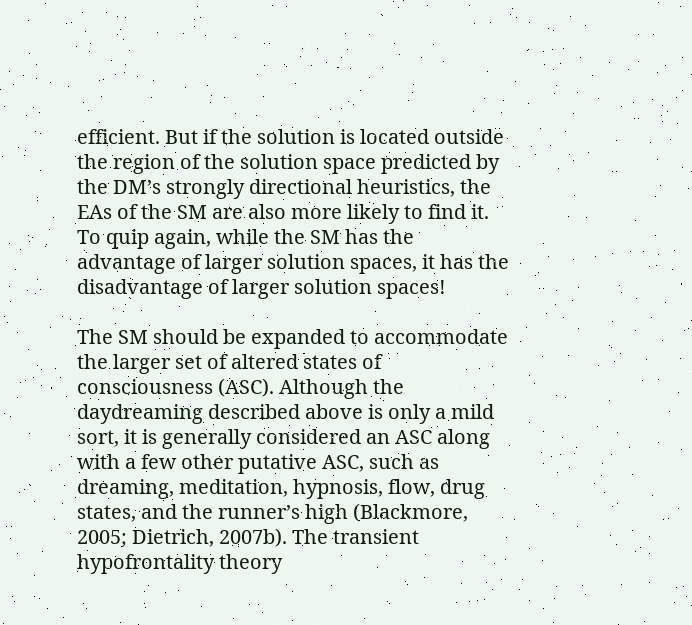efficient. But if the solution is located outside the region of the solution space predicted by the DM’s strongly directional heuristics, the EAs of the SM are also more likely to find it. To quip again, while the SM has the advantage of larger solution spaces, it has the disadvantage of larger solution spaces!

The SM should be expanded to accommodate the larger set of altered states of consciousness (ASC). Although the daydreaming described above is only a mild sort, it is generally considered an ASC along with a few other putative ASC, such as dreaming, meditation, hypnosis, flow, drug states, and the runner’s high (Blackmore, 2005; Dietrich, 2007b). The transient hypofrontality theory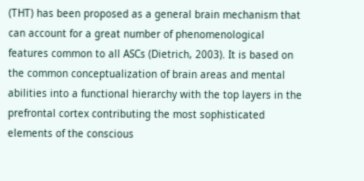(THT) has been proposed as a general brain mechanism that can account for a great number of phenomenological features common to all ASCs (Dietrich, 2003). It is based on the common conceptualization of brain areas and mental abilities into a functional hierarchy with the top layers in the prefrontal cortex contributing the most sophisticated elements of the conscious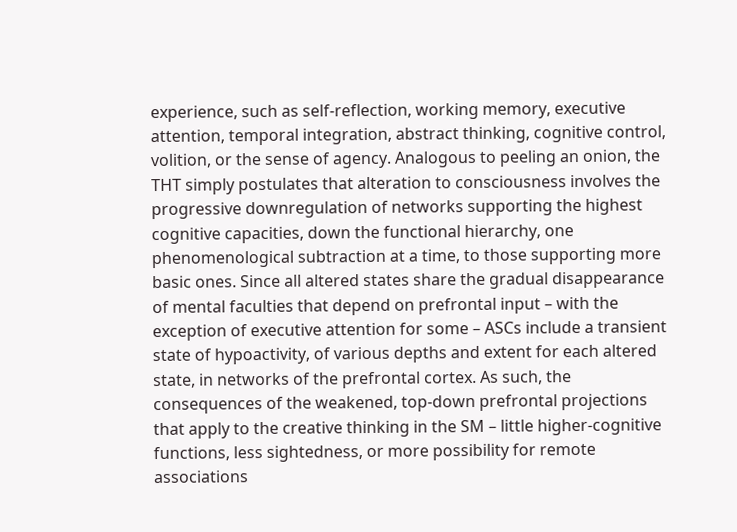experience, such as self-reflection, working memory, executive attention, temporal integration, abstract thinking, cognitive control, volition, or the sense of agency. Analogous to peeling an onion, the THT simply postulates that alteration to consciousness involves the progressive downregulation of networks supporting the highest cognitive capacities, down the functional hierarchy, one phenomenological subtraction at a time, to those supporting more basic ones. Since all altered states share the gradual disappearance of mental faculties that depend on prefrontal input – with the exception of executive attention for some – ASCs include a transient state of hypoactivity, of various depths and extent for each altered state, in networks of the prefrontal cortex. As such, the consequences of the weakened, top-down prefrontal projections that apply to the creative thinking in the SM – little higher-cognitive functions, less sightedness, or more possibility for remote associations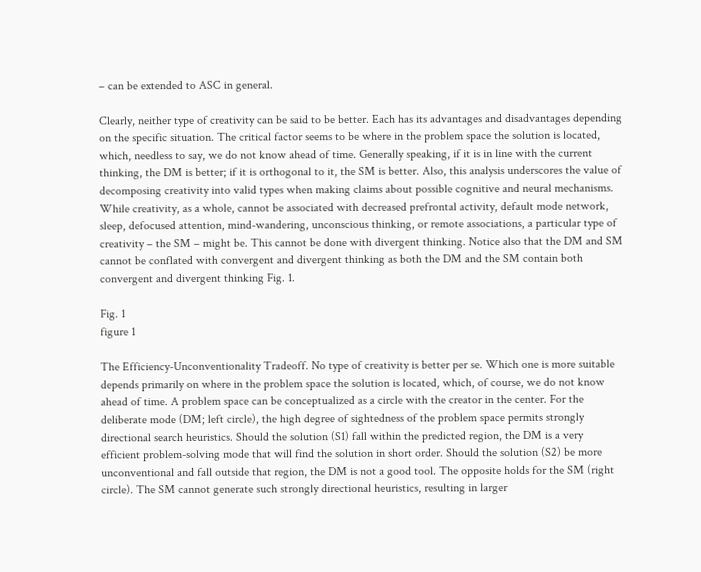– can be extended to ASC in general.

Clearly, neither type of creativity can be said to be better. Each has its advantages and disadvantages depending on the specific situation. The critical factor seems to be where in the problem space the solution is located, which, needless to say, we do not know ahead of time. Generally speaking, if it is in line with the current thinking, the DM is better; if it is orthogonal to it, the SM is better. Also, this analysis underscores the value of decomposing creativity into valid types when making claims about possible cognitive and neural mechanisms. While creativity, as a whole, cannot be associated with decreased prefrontal activity, default mode network, sleep, defocused attention, mind-wandering, unconscious thinking, or remote associations, a particular type of creativity – the SM – might be. This cannot be done with divergent thinking. Notice also that the DM and SM cannot be conflated with convergent and divergent thinking as both the DM and the SM contain both convergent and divergent thinking Fig. 1.

Fig. 1
figure 1

The Efficiency-Unconventionality Tradeoff. No type of creativity is better per se. Which one is more suitable depends primarily on where in the problem space the solution is located, which, of course, we do not know ahead of time. A problem space can be conceptualized as a circle with the creator in the center. For the deliberate mode (DM; left circle), the high degree of sightedness of the problem space permits strongly directional search heuristics. Should the solution (S1) fall within the predicted region, the DM is a very efficient problem-solving mode that will find the solution in short order. Should the solution (S2) be more unconventional and fall outside that region, the DM is not a good tool. The opposite holds for the SM (right circle). The SM cannot generate such strongly directional heuristics, resulting in larger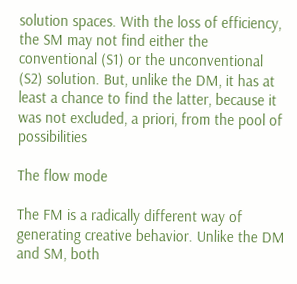solution spaces. With the loss of efficiency, the SM may not find either the conventional (S1) or the unconventional (S2) solution. But, unlike the DM, it has at least a chance to find the latter, because it was not excluded, a priori, from the pool of possibilities

The flow mode

The FM is a radically different way of generating creative behavior. Unlike the DM and SM, both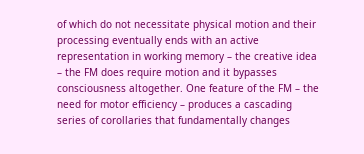of which do not necessitate physical motion and their processing eventually ends with an active representation in working memory – the creative idea – the FM does require motion and it bypasses consciousness altogether. One feature of the FM – the need for motor efficiency – produces a cascading series of corollaries that fundamentally changes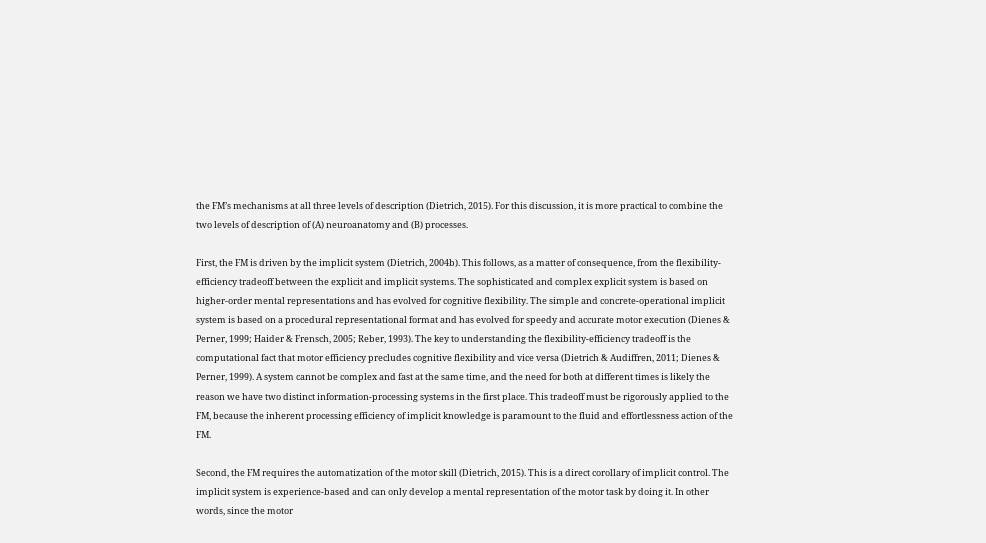the FM’s mechanisms at all three levels of description (Dietrich, 2015). For this discussion, it is more practical to combine the two levels of description of (A) neuroanatomy and (B) processes.

First, the FM is driven by the implicit system (Dietrich, 2004b). This follows, as a matter of consequence, from the flexibility-efficiency tradeoff between the explicit and implicit systems. The sophisticated and complex explicit system is based on higher-order mental representations and has evolved for cognitive flexibility. The simple and concrete-operational implicit system is based on a procedural representational format and has evolved for speedy and accurate motor execution (Dienes & Perner, 1999; Haider & Frensch, 2005; Reber, 1993). The key to understanding the flexibility-efficiency tradeoff is the computational fact that motor efficiency precludes cognitive flexibility and vice versa (Dietrich & Audiffren, 2011; Dienes & Perner, 1999). A system cannot be complex and fast at the same time, and the need for both at different times is likely the reason we have two distinct information-processing systems in the first place. This tradeoff must be rigorously applied to the FM, because the inherent processing efficiency of implicit knowledge is paramount to the fluid and effortlessness action of the FM.

Second, the FM requires the automatization of the motor skill (Dietrich, 2015). This is a direct corollary of implicit control. The implicit system is experience-based and can only develop a mental representation of the motor task by doing it. In other words, since the motor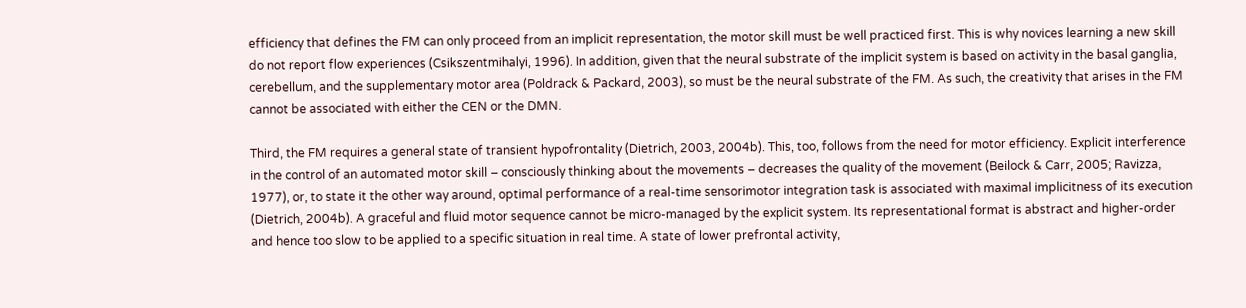efficiency that defines the FM can only proceed from an implicit representation, the motor skill must be well practiced first. This is why novices learning a new skill do not report flow experiences (Csikszentmihalyi, 1996). In addition, given that the neural substrate of the implicit system is based on activity in the basal ganglia, cerebellum, and the supplementary motor area (Poldrack & Packard, 2003), so must be the neural substrate of the FM. As such, the creativity that arises in the FM cannot be associated with either the CEN or the DMN.

Third, the FM requires a general state of transient hypofrontality (Dietrich, 2003, 2004b). This, too, follows from the need for motor efficiency. Explicit interference in the control of an automated motor skill – consciously thinking about the movements – decreases the quality of the movement (Beilock & Carr, 2005; Ravizza, 1977), or, to state it the other way around, optimal performance of a real-time sensorimotor integration task is associated with maximal implicitness of its execution (Dietrich, 2004b). A graceful and fluid motor sequence cannot be micro-managed by the explicit system. Its representational format is abstract and higher-order and hence too slow to be applied to a specific situation in real time. A state of lower prefrontal activity,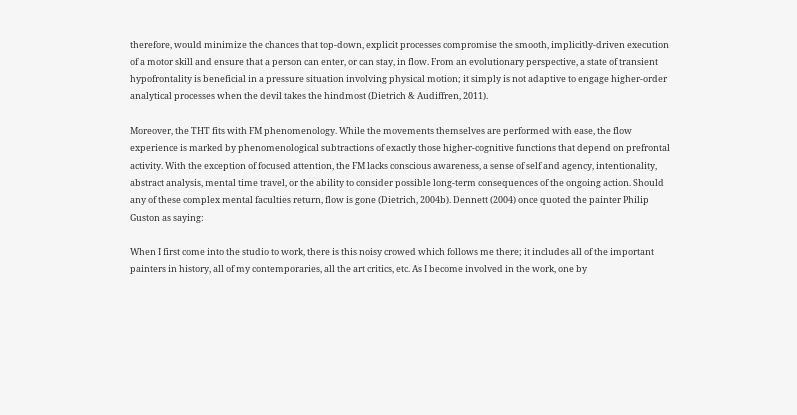therefore, would minimize the chances that top-down, explicit processes compromise the smooth, implicitly-driven execution of a motor skill and ensure that a person can enter, or can stay, in flow. From an evolutionary perspective, a state of transient hypofrontality is beneficial in a pressure situation involving physical motion; it simply is not adaptive to engage higher-order analytical processes when the devil takes the hindmost (Dietrich & Audiffren, 2011).

Moreover, the THT fits with FM phenomenology. While the movements themselves are performed with ease, the flow experience is marked by phenomenological subtractions of exactly those higher-cognitive functions that depend on prefrontal activity. With the exception of focused attention, the FM lacks conscious awareness, a sense of self and agency, intentionality, abstract analysis, mental time travel, or the ability to consider possible long-term consequences of the ongoing action. Should any of these complex mental faculties return, flow is gone (Dietrich, 2004b). Dennett (2004) once quoted the painter Philip Guston as saying:

When I first come into the studio to work, there is this noisy crowed which follows me there; it includes all of the important painters in history, all of my contemporaries, all the art critics, etc. As I become involved in the work, one by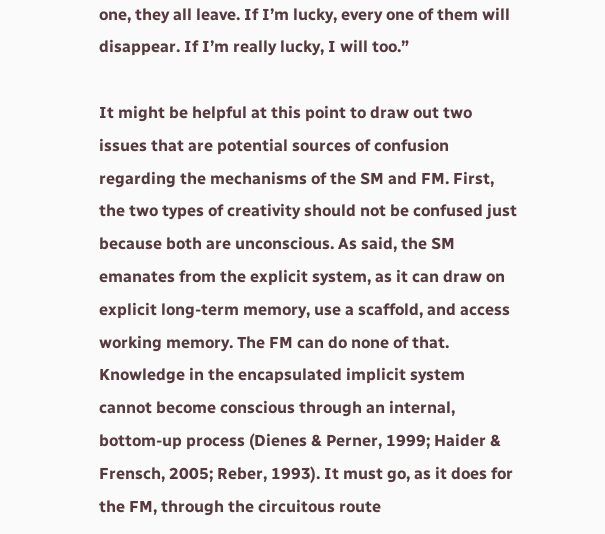one, they all leave. If I’m lucky, every one of them will disappear. If I’m really lucky, I will too.”

It might be helpful at this point to draw out two issues that are potential sources of confusion regarding the mechanisms of the SM and FM. First, the two types of creativity should not be confused just because both are unconscious. As said, the SM emanates from the explicit system, as it can draw on explicit long-term memory, use a scaffold, and access working memory. The FM can do none of that. Knowledge in the encapsulated implicit system cannot become conscious through an internal, bottom-up process (Dienes & Perner, 1999; Haider & Frensch, 2005; Reber, 1993). It must go, as it does for the FM, through the circuitous route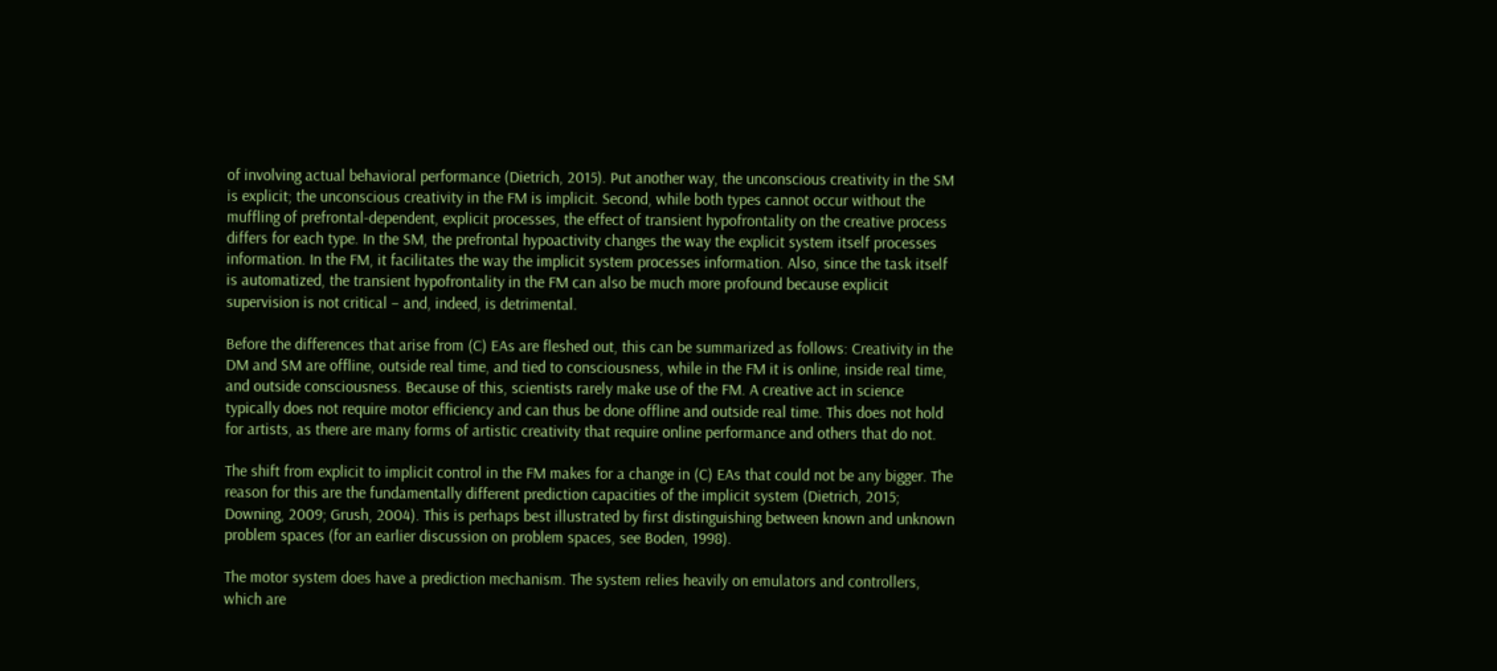of involving actual behavioral performance (Dietrich, 2015). Put another way, the unconscious creativity in the SM is explicit; the unconscious creativity in the FM is implicit. Second, while both types cannot occur without the muffling of prefrontal-dependent, explicit processes, the effect of transient hypofrontality on the creative process differs for each type. In the SM, the prefrontal hypoactivity changes the way the explicit system itself processes information. In the FM, it facilitates the way the implicit system processes information. Also, since the task itself is automatized, the transient hypofrontality in the FM can also be much more profound because explicit supervision is not critical – and, indeed, is detrimental.

Before the differences that arise from (C) EAs are fleshed out, this can be summarized as follows: Creativity in the DM and SM are offline, outside real time, and tied to consciousness, while in the FM it is online, inside real time, and outside consciousness. Because of this, scientists rarely make use of the FM. A creative act in science typically does not require motor efficiency and can thus be done offline and outside real time. This does not hold for artists, as there are many forms of artistic creativity that require online performance and others that do not.

The shift from explicit to implicit control in the FM makes for a change in (C) EAs that could not be any bigger. The reason for this are the fundamentally different prediction capacities of the implicit system (Dietrich, 2015; Downing, 2009; Grush, 2004). This is perhaps best illustrated by first distinguishing between known and unknown problem spaces (for an earlier discussion on problem spaces, see Boden, 1998).

The motor system does have a prediction mechanism. The system relies heavily on emulators and controllers, which are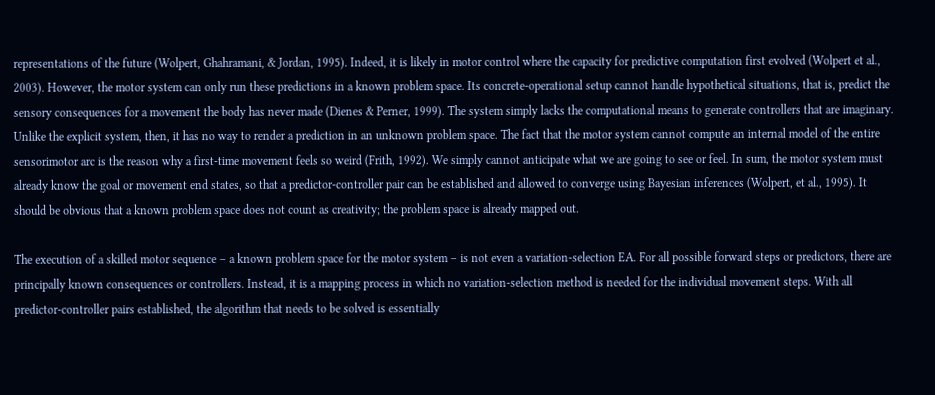representations of the future (Wolpert, Ghahramani, & Jordan, 1995). Indeed, it is likely in motor control where the capacity for predictive computation first evolved (Wolpert et al., 2003). However, the motor system can only run these predictions in a known problem space. Its concrete-operational setup cannot handle hypothetical situations, that is, predict the sensory consequences for a movement the body has never made (Dienes & Perner, 1999). The system simply lacks the computational means to generate controllers that are imaginary. Unlike the explicit system, then, it has no way to render a prediction in an unknown problem space. The fact that the motor system cannot compute an internal model of the entire sensorimotor arc is the reason why a first-time movement feels so weird (Frith, 1992). We simply cannot anticipate what we are going to see or feel. In sum, the motor system must already know the goal or movement end states, so that a predictor-controller pair can be established and allowed to converge using Bayesian inferences (Wolpert, et al., 1995). It should be obvious that a known problem space does not count as creativity; the problem space is already mapped out.

The execution of a skilled motor sequence – a known problem space for the motor system – is not even a variation-selection EA. For all possible forward steps or predictors, there are principally known consequences or controllers. Instead, it is a mapping process in which no variation-selection method is needed for the individual movement steps. With all predictor-controller pairs established, the algorithm that needs to be solved is essentially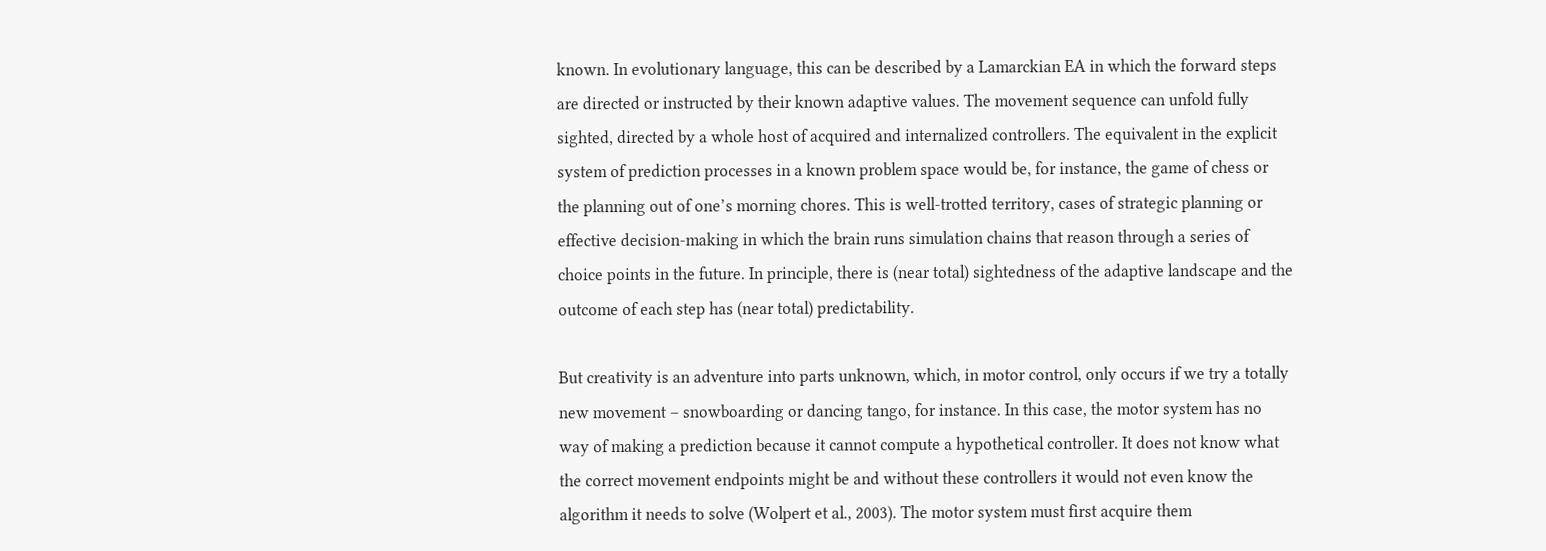known. In evolutionary language, this can be described by a Lamarckian EA in which the forward steps are directed or instructed by their known adaptive values. The movement sequence can unfold fully sighted, directed by a whole host of acquired and internalized controllers. The equivalent in the explicit system of prediction processes in a known problem space would be, for instance, the game of chess or the planning out of one’s morning chores. This is well-trotted territory, cases of strategic planning or effective decision-making in which the brain runs simulation chains that reason through a series of choice points in the future. In principle, there is (near total) sightedness of the adaptive landscape and the outcome of each step has (near total) predictability.

But creativity is an adventure into parts unknown, which, in motor control, only occurs if we try a totally new movement – snowboarding or dancing tango, for instance. In this case, the motor system has no way of making a prediction because it cannot compute a hypothetical controller. It does not know what the correct movement endpoints might be and without these controllers it would not even know the algorithm it needs to solve (Wolpert et al., 2003). The motor system must first acquire them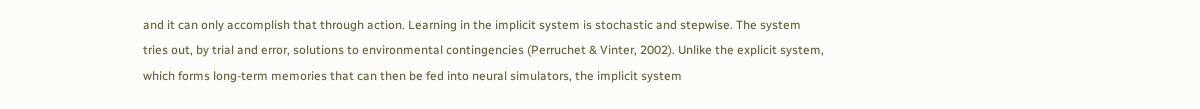and it can only accomplish that through action. Learning in the implicit system is stochastic and stepwise. The system tries out, by trial and error, solutions to environmental contingencies (Perruchet & Vinter, 2002). Unlike the explicit system, which forms long-term memories that can then be fed into neural simulators, the implicit system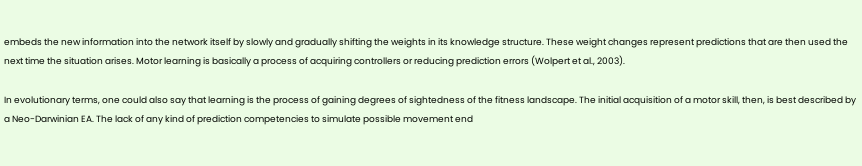embeds the new information into the network itself by slowly and gradually shifting the weights in its knowledge structure. These weight changes represent predictions that are then used the next time the situation arises. Motor learning is basically a process of acquiring controllers or reducing prediction errors (Wolpert et al., 2003).

In evolutionary terms, one could also say that learning is the process of gaining degrees of sightedness of the fitness landscape. The initial acquisition of a motor skill, then, is best described by a Neo-Darwinian EA. The lack of any kind of prediction competencies to simulate possible movement end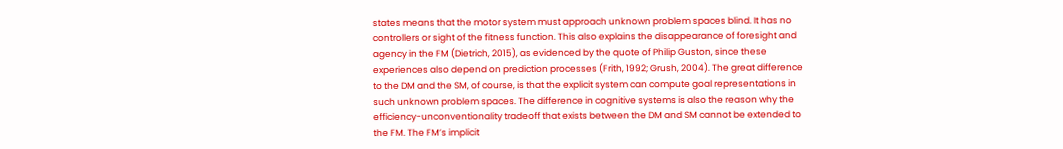states means that the motor system must approach unknown problem spaces blind. It has no controllers or sight of the fitness function. This also explains the disappearance of foresight and agency in the FM (Dietrich, 2015), as evidenced by the quote of Philip Guston, since these experiences also depend on prediction processes (Frith, 1992; Grush, 2004). The great difference to the DM and the SM, of course, is that the explicit system can compute goal representations in such unknown problem spaces. The difference in cognitive systems is also the reason why the efficiency-unconventionality tradeoff that exists between the DM and SM cannot be extended to the FM. The FM’s implicit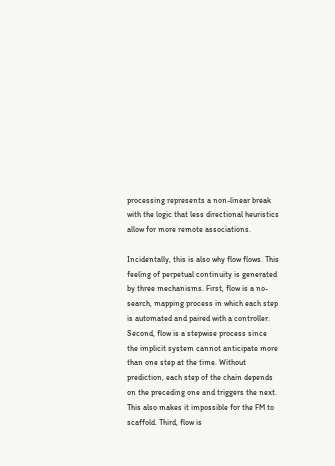processing represents a non-linear break with the logic that less directional heuristics allow for more remote associations.

Incidentally, this is also why flow flows. This feeling of perpetual continuity is generated by three mechanisms. First, flow is a no-search, mapping process in which each step is automated and paired with a controller. Second, flow is a stepwise process since the implicit system cannot anticipate more than one step at the time. Without prediction, each step of the chain depends on the preceding one and triggers the next. This also makes it impossible for the FM to scaffold. Third, flow is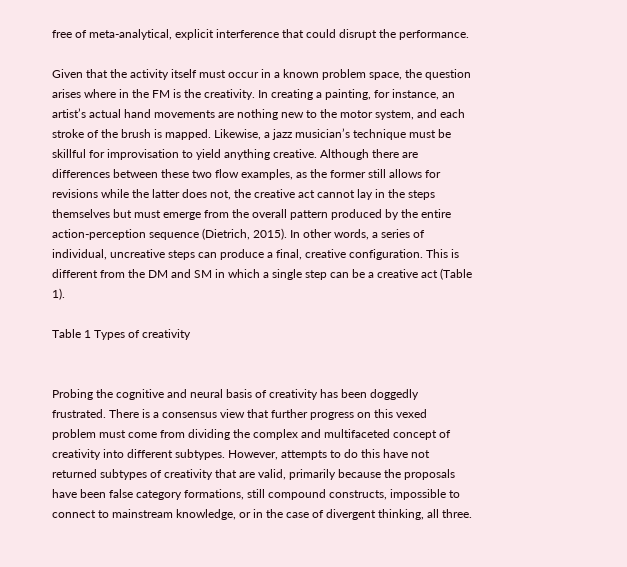free of meta-analytical, explicit interference that could disrupt the performance.

Given that the activity itself must occur in a known problem space, the question arises where in the FM is the creativity. In creating a painting, for instance, an artist’s actual hand movements are nothing new to the motor system, and each stroke of the brush is mapped. Likewise, a jazz musician’s technique must be skillful for improvisation to yield anything creative. Although there are differences between these two flow examples, as the former still allows for revisions while the latter does not, the creative act cannot lay in the steps themselves but must emerge from the overall pattern produced by the entire action-perception sequence (Dietrich, 2015). In other words, a series of individual, uncreative steps can produce a final, creative configuration. This is different from the DM and SM in which a single step can be a creative act (Table 1).

Table 1 Types of creativity


Probing the cognitive and neural basis of creativity has been doggedly frustrated. There is a consensus view that further progress on this vexed problem must come from dividing the complex and multifaceted concept of creativity into different subtypes. However, attempts to do this have not returned subtypes of creativity that are valid, primarily because the proposals have been false category formations, still compound constructs, impossible to connect to mainstream knowledge, or in the case of divergent thinking, all three.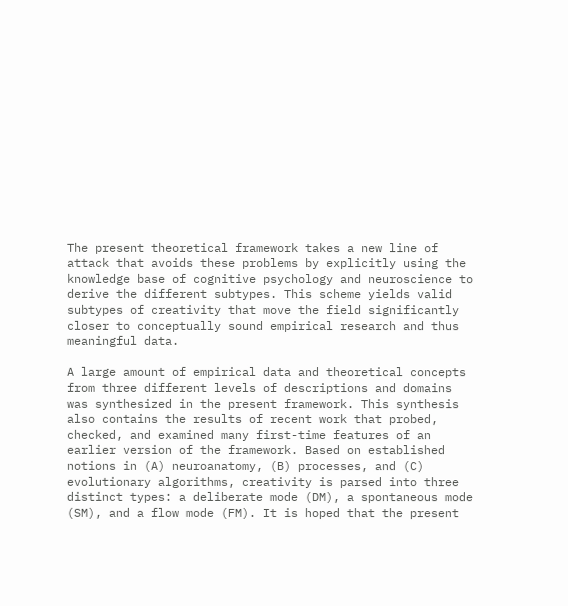The present theoretical framework takes a new line of attack that avoids these problems by explicitly using the knowledge base of cognitive psychology and neuroscience to derive the different subtypes. This scheme yields valid subtypes of creativity that move the field significantly closer to conceptually sound empirical research and thus meaningful data.

A large amount of empirical data and theoretical concepts from three different levels of descriptions and domains was synthesized in the present framework. This synthesis also contains the results of recent work that probed, checked, and examined many first-time features of an earlier version of the framework. Based on established notions in (A) neuroanatomy, (B) processes, and (C) evolutionary algorithms, creativity is parsed into three distinct types: a deliberate mode (DM), a spontaneous mode (SM), and a flow mode (FM). It is hoped that the present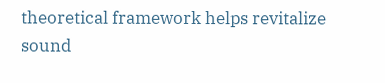theoretical framework helps revitalize sound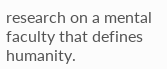research on a mental faculty that defines humanity.